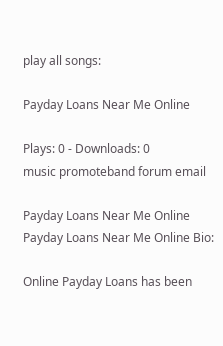play all songs:

Payday Loans Near Me Online

Plays: 0 - Downloads: 0
music promoteband forum email

Payday Loans Near Me Online
Payday Loans Near Me Online Bio:

Online Payday Loans has been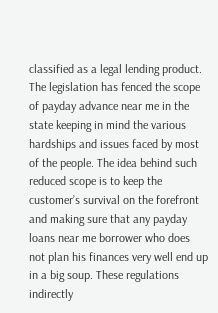classified as a legal lending product. The legislation has fenced the scope of payday advance near me in the state keeping in mind the various hardships and issues faced by most of the people. The idea behind such reduced scope is to keep the customer’s survival on the forefront and making sure that any payday loans near me borrower who does not plan his finances very well end up in a big soup. These regulations indirectly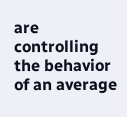are controlling the behavior of an average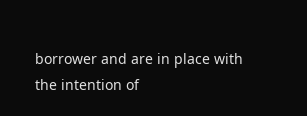borrower and are in place with the intention of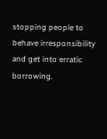stopping people to behave irresponsibility and get into erratic borrowing.